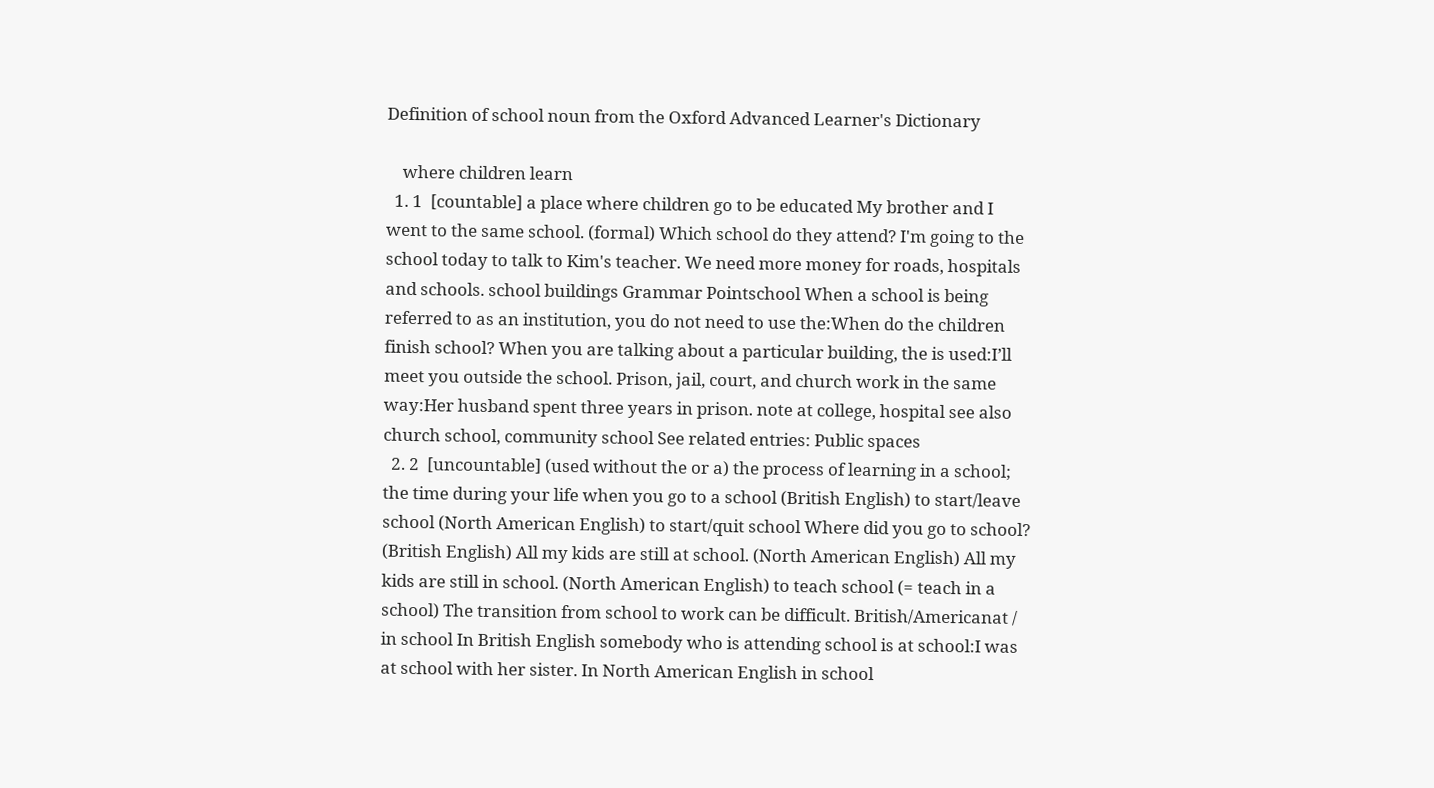Definition of school noun from the Oxford Advanced Learner's Dictionary

    where children learn
  1. 1  [countable] a place where children go to be educated My brother and I went to the same school. (formal) Which school do they attend? I'm going to the school today to talk to Kim's teacher. We need more money for roads, hospitals and schools. school buildings Grammar Pointschool When a school is being referred to as an institution, you do not need to use the:When do the children finish school? When you are talking about a particular building, the is used:I’ll meet you outside the school. Prison, jail, court, and church work in the same way:Her husband spent three years in prison. note at college, hospital see also church school, community school See related entries: Public spaces
  2. 2  [uncountable] (used without the or a) the process of learning in a school; the time during your life when you go to a school (British English) to start/leave school (North American English) to start/quit school Where did you go to school? (British English) All my kids are still at school. (North American English) All my kids are still in school. (North American English) to teach school (= teach in a school) The transition from school to work can be difficult. British/Americanat / in school In British English somebody who is attending school is at school:I was at school with her sister. In North American English in school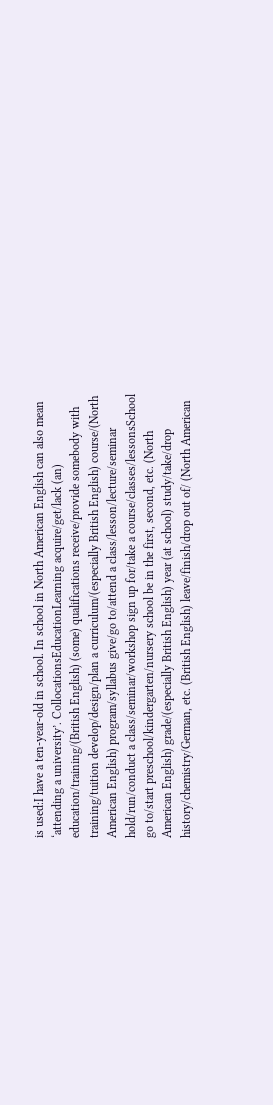is used:I have a ten-year-old in school. In school in North American English can also mean ‘attending a university’. CollocationsEducationLearning acquire/get/lack (an) education/training/(British English) (some) qualifications receive/provide somebody with training/tuition develop/design/plan a curriculum/(especially British English) course/(North American English) program/syllabus give/go to/attend a class/lesson/lecture/seminar hold/run/conduct a class/seminar/workshop sign up for/take a course/classes/lessonsSchool go to/start preschool/kindergarten/nursery school be in the first, second, etc. (North American English) grade/(especially British English) year (at school) study/take/drop history/chemistry/German, etc. (British English) leave/finish/drop out of/ (North American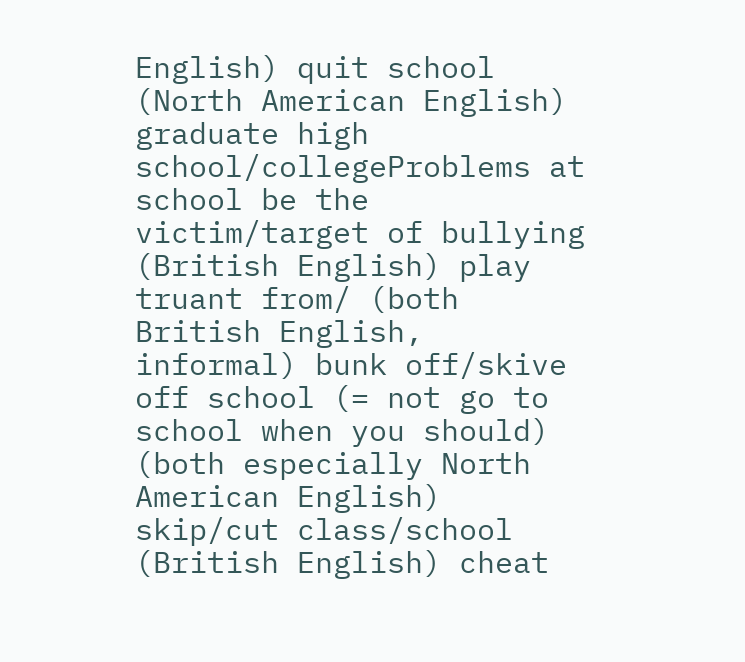English) quit school (North American English) graduate high school/collegeProblems at school be the victim/target of bullying (British English) play truant from/ (both British English, informal) bunk off/skive off school (= not go to school when you should) (both especially North American English) skip/cut class/school (British English) cheat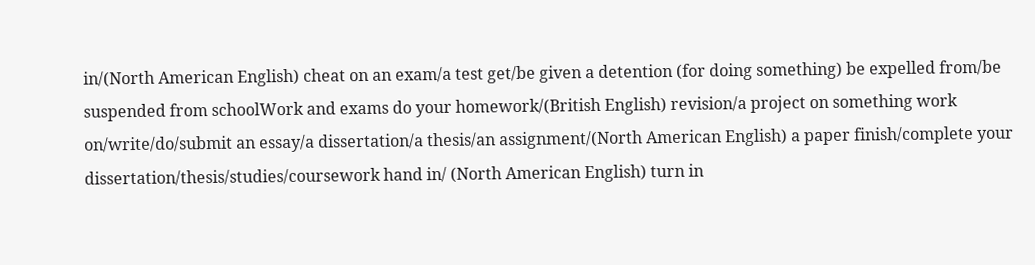in/(North American English) cheat on an exam/a test get/be given a detention (for doing something) be expelled from/be suspended from schoolWork and exams do your homework/(British English) revision/a project on something work on/write/do/submit an essay/a dissertation/a thesis/an assignment/(North American English) a paper finish/complete your dissertation/thesis/studies/coursework hand in/ (North American English) turn in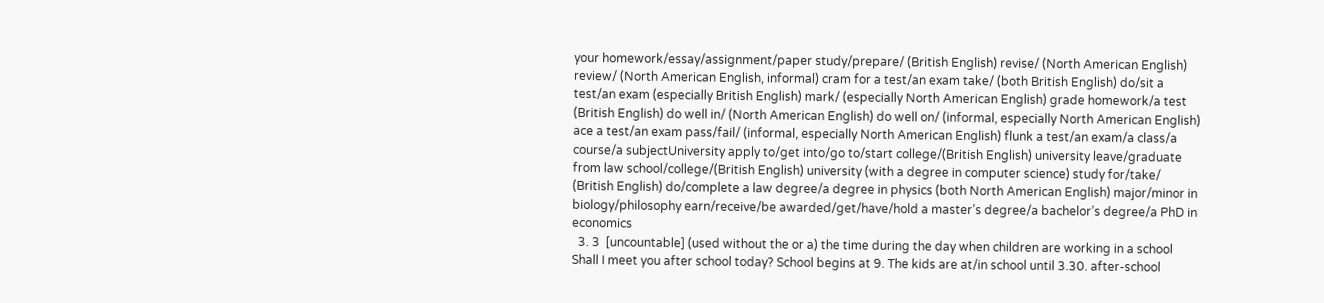your homework/essay/assignment/paper study/prepare/ (British English) revise/ (North American English) review/ (North American English, informal) cram for a test/an exam take/ (both British English) do/sit a test/an exam (especially British English) mark/ (especially North American English) grade homework/a test (British English) do well in/ (North American English) do well on/ (informal, especially North American English) ace a test/an exam pass/fail/ (informal, especially North American English) flunk a test/an exam/a class/a course/a subjectUniversity apply to/get into/go to/start college/(British English) university leave/graduate from law school/college/(British English) university (with a degree in computer science) study for/take/ (British English) do/complete a law degree/a degree in physics (both North American English) major/minor in biology/philosophy earn/receive/be awarded/get/have/hold a master’s degree/a bachelor’s degree/a PhD in economics
  3. 3  [uncountable] (used without the or a) the time during the day when children are working in a school Shall I meet you after school today? School begins at 9. The kids are at/in school until 3.30. after-school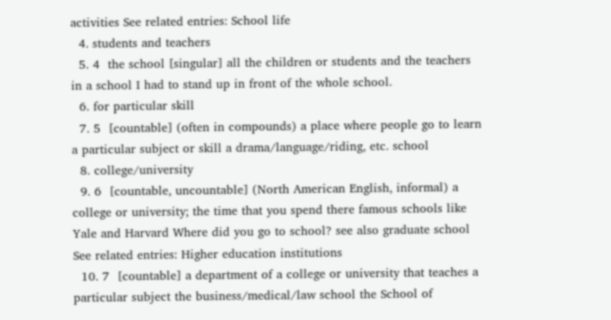activities See related entries: School life
  4. students and teachers
  5. 4  the school [singular] all the children or students and the teachers in a school I had to stand up in front of the whole school.
  6. for particular skill
  7. 5  [countable] (often in compounds) a place where people go to learn a particular subject or skill a drama/language/riding, etc. school
  8. college/university
  9. 6  [countable, uncountable] (North American English, informal) a college or university; the time that you spend there famous schools like Yale and Harvard Where did you go to school? see also graduate school See related entries: Higher education institutions
  10. 7  [countable] a department of a college or university that teaches a particular subject the business/medical/law school the School of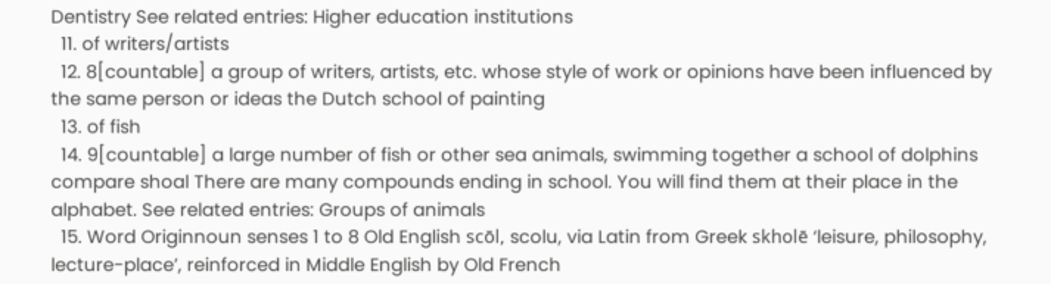Dentistry See related entries: Higher education institutions
  11. of writers/artists
  12. 8[countable] a group of writers, artists, etc. whose style of work or opinions have been influenced by the same person or ideas the Dutch school of painting
  13. of fish
  14. 9[countable] a large number of fish or other sea animals, swimming together a school of dolphins compare shoal There are many compounds ending in school. You will find them at their place in the alphabet. See related entries: Groups of animals
  15. Word Originnoun senses 1 to 8 Old English scōl, scolu, via Latin from Greek skholē ‘leisure, philosophy, lecture-place’, reinforced in Middle English by Old French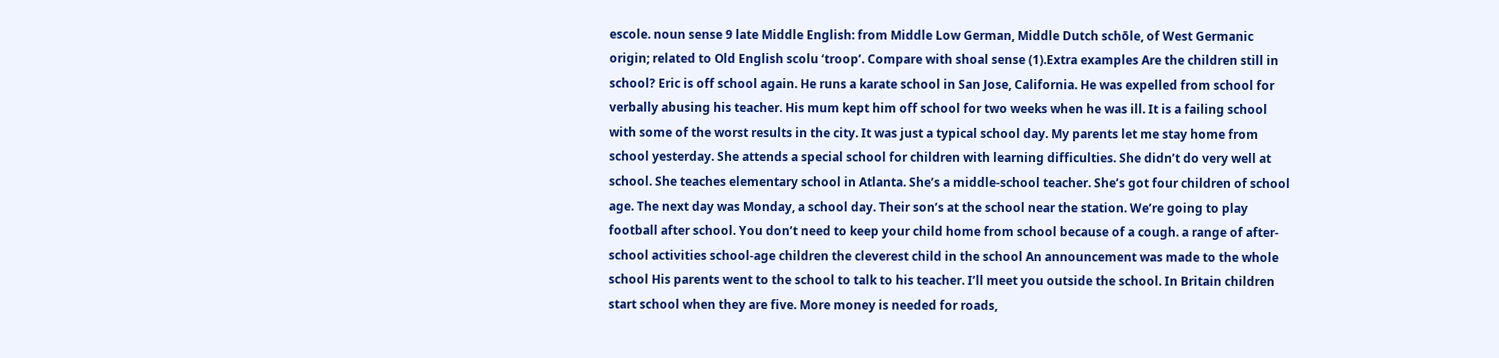escole. noun sense 9 late Middle English: from Middle Low German, Middle Dutch schōle, of West Germanic origin; related to Old English scolu ‘troop’. Compare with shoal sense (1).Extra examples Are the children still in school? Eric is off school again. He runs a karate school in San Jose, California. He was expelled from school for verbally abusing his teacher. His mum kept him off school for two weeks when he was ill. It is a failing school with some of the worst results in the city. It was just a typical school day. My parents let me stay home from school yesterday. She attends a special school for children with learning difficulties. She didn’t do very well at school. She teaches elementary school in Atlanta. She’s a middle-school teacher. She’s got four children of school age. The next day was Monday, a school day. Their son’s at the school near the station. We’re going to play football after school. You don’t need to keep your child home from school because of a cough. a range of after-school activities school-age children the cleverest child in the school An announcement was made to the whole school His parents went to the school to talk to his teacher. I’ll meet you outside the school. In Britain children start school when they are five. More money is needed for roads,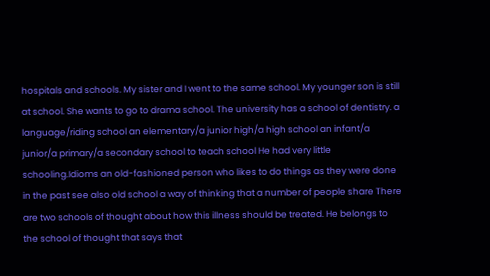hospitals and schools. My sister and I went to the same school. My younger son is still at school. She wants to go to drama school. The university has a school of dentistry. a language/riding school an elementary/a junior high/a high school an infant/a junior/a primary/a secondary school to teach school He had very little schooling.Idioms an old-fashioned person who likes to do things as they were done in the past see also old school a way of thinking that a number of people share There are two schools of thought about how this illness should be treated. He belongs to the school of thought that says that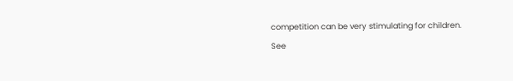competition can be very stimulating for children.
See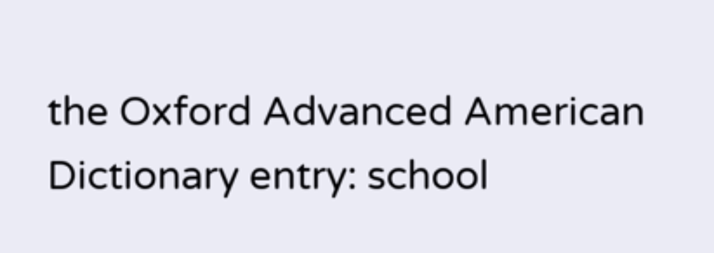the Oxford Advanced American Dictionary entry: school